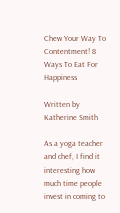Chew Your Way To Contentment! 8 Ways To Eat For Happiness

Written by Katherine Smith

As a yoga teacher and chef, I find it interesting how much time people invest in coming to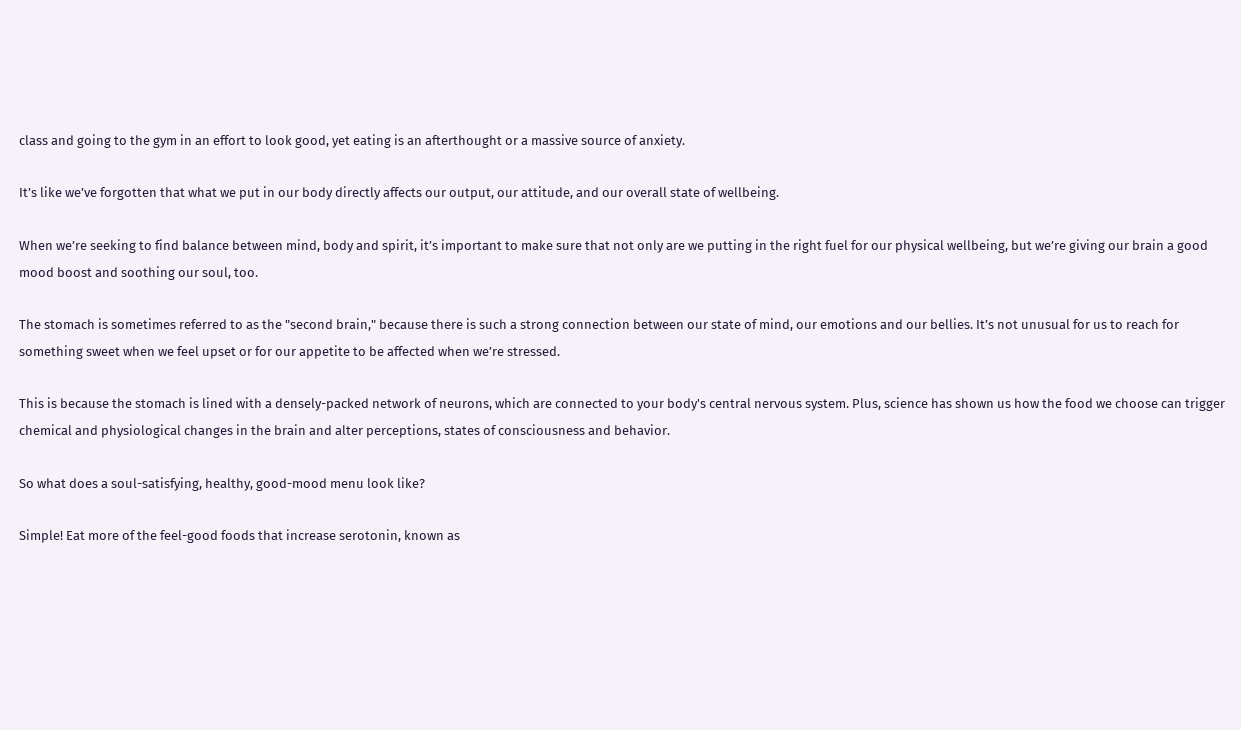class and going to the gym in an effort to look good, yet eating is an afterthought or a massive source of anxiety.

It’s like we’ve forgotten that what we put in our body directly affects our output, our attitude, and our overall state of wellbeing.

When we’re seeking to find balance between mind, body and spirit, it’s important to make sure that not only are we putting in the right fuel for our physical wellbeing, but we’re giving our brain a good mood boost and soothing our soul, too.

The stomach is sometimes referred to as the "second brain," because there is such a strong connection between our state of mind, our emotions and our bellies. It’s not unusual for us to reach for something sweet when we feel upset or for our appetite to be affected when we’re stressed.

This is because the stomach is lined with a densely-packed network of neurons, which are connected to your body's central nervous system. Plus, science has shown us how the food we choose can trigger chemical and physiological changes in the brain and alter perceptions, states of consciousness and behavior.

So what does a soul-satisfying, healthy, good-mood menu look like?

Simple! Eat more of the feel-good foods that increase serotonin, known as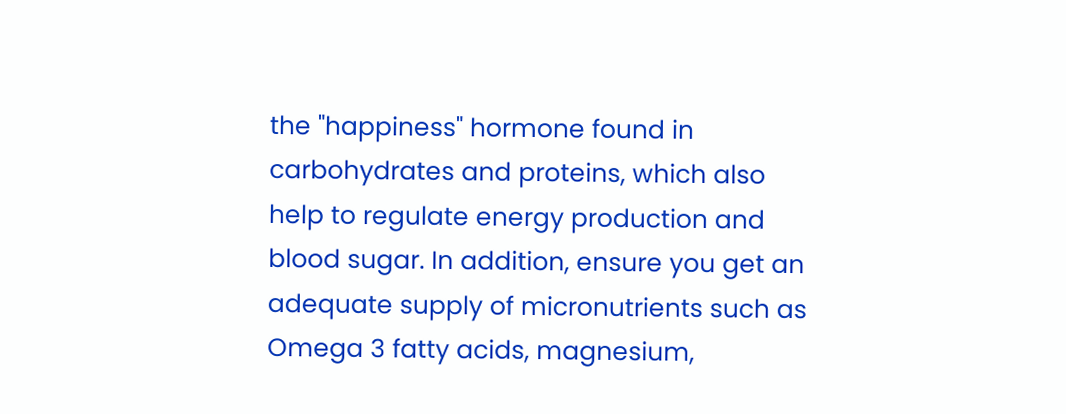the "happiness" hormone found in carbohydrates and proteins, which also help to regulate energy production and blood sugar. In addition, ensure you get an adequate supply of micronutrients such as Omega 3 fatty acids, magnesium,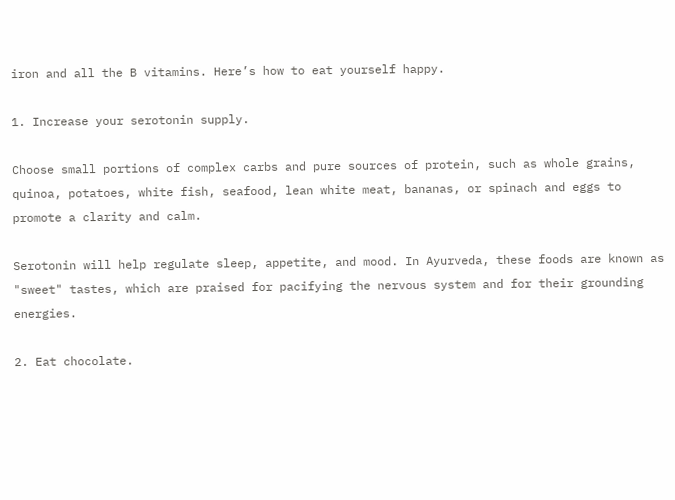iron and all the B vitamins. Here’s how to eat yourself happy.

1. Increase your serotonin supply.

Choose small portions of complex carbs and pure sources of protein, such as whole grains, quinoa, potatoes, white fish, seafood, lean white meat, bananas, or spinach and eggs to promote a clarity and calm.

Serotonin will help regulate sleep, appetite, and mood. In Ayurveda, these foods are known as "sweet" tastes, which are praised for pacifying the nervous system and for their grounding energies.

2. Eat chocolate.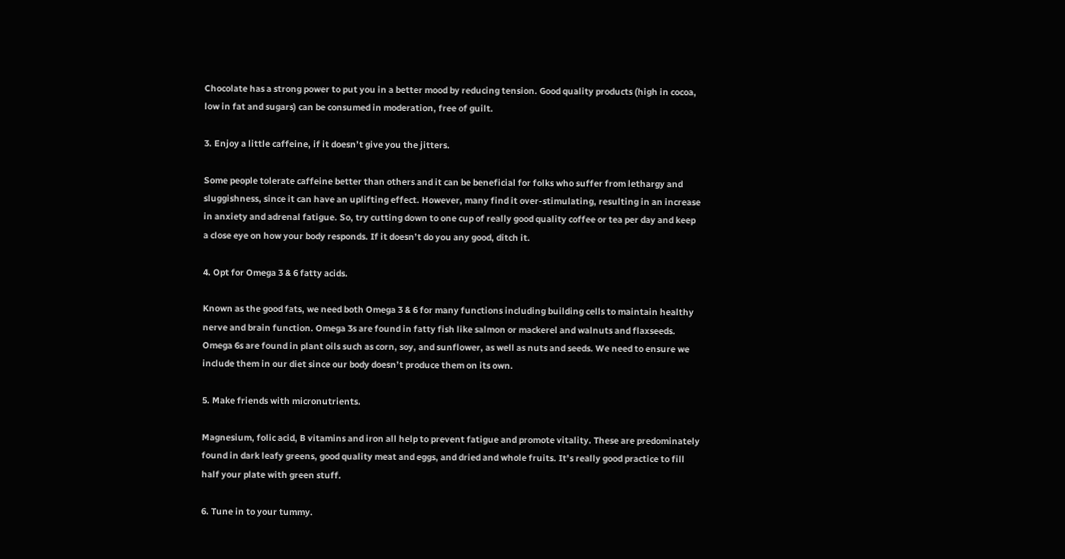Chocolate has a strong power to put you in a better mood by reducing tension. Good quality products (high in cocoa, low in fat and sugars) can be consumed in moderation, free of guilt.

3. Enjoy a little caffeine, if it doesn’t give you the jitters.

Some people tolerate caffeine better than others and it can be beneficial for folks who suffer from lethargy and sluggishness, since it can have an uplifting effect. However, many find it over-stimulating, resulting in an increase in anxiety and adrenal fatigue. So, try cutting down to one cup of really good quality coffee or tea per day and keep a close eye on how your body responds. If it doesn’t do you any good, ditch it.

4. Opt for Omega 3 & 6 fatty acids.

Known as the good fats, we need both Omega 3 & 6 for many functions including building cells to maintain healthy nerve and brain function. Omega 3s are found in fatty fish like salmon or mackerel and walnuts and flaxseeds. Omega 6s are found in plant oils such as corn, soy, and sunflower, as well as nuts and seeds. We need to ensure we include them in our diet since our body doesn’t produce them on its own.

5. Make friends with micronutrients.

Magnesium, folic acid, B vitamins and iron all help to prevent fatigue and promote vitality. These are predominately found in dark leafy greens, good quality meat and eggs, and dried and whole fruits. It’s really good practice to fill half your plate with green stuff.

6. Tune in to your tummy.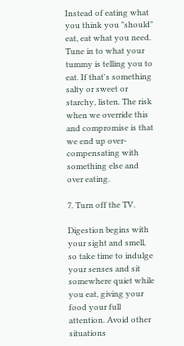Instead of eating what you think you "should" eat, eat what you need. Tune in to what your tummy is telling you to eat. If that's something salty or sweet or starchy, listen. The risk when we override this and compromise is that we end up over-compensating with something else and over eating.

7. Turn off the TV.

Digestion begins with your sight and smell, so take time to indulge your senses and sit somewhere quiet while you eat, giving your food your full attention. Avoid other situations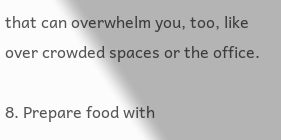that can overwhelm you, too, like over crowded spaces or the office.

8. Prepare food with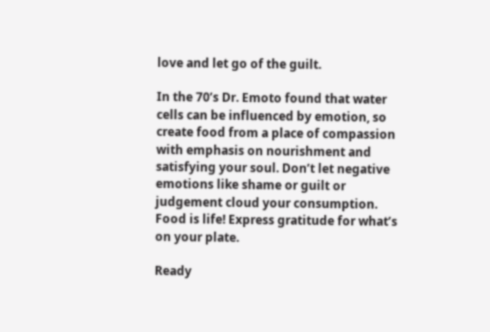love and let go of the guilt.

In the 70’s Dr. Emoto found that water cells can be influenced by emotion, so create food from a place of compassion with emphasis on nourishment and satisfying your soul. Don’t let negative emotions like shame or guilt or judgement cloud your consumption. Food is life! Express gratitude for what’s on your plate.

Ready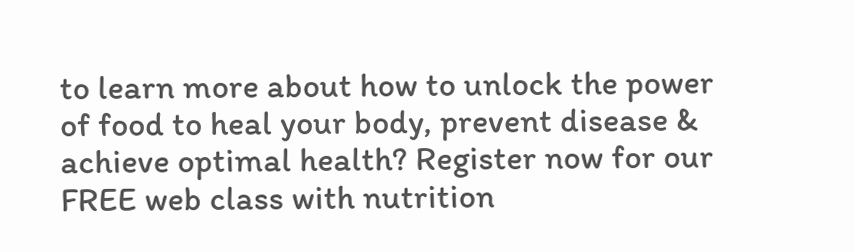to learn more about how to unlock the power of food to heal your body, prevent disease & achieve optimal health? Register now for our FREE web class with nutrition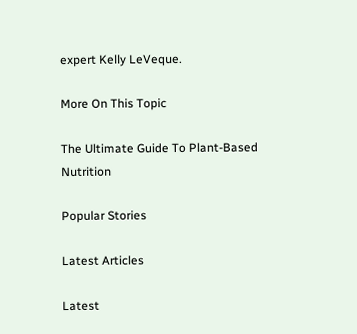expert Kelly LeVeque.

More On This Topic

The Ultimate Guide To Plant-Based Nutrition

Popular Stories

Latest Articles

Latest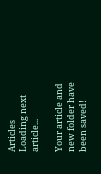Articles
Loading next article...

Your article and new folder have been saved!